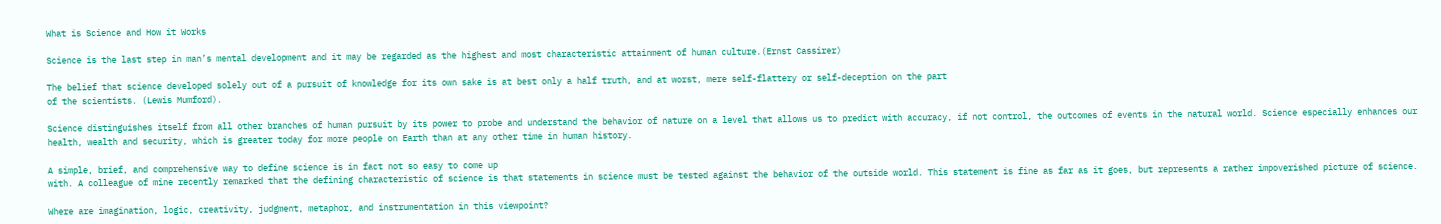What is Science and How it Works

Science is the last step in man’s mental development and it may be regarded as the highest and most characteristic attainment of human culture.(Ernst Cassirer)

The belief that science developed solely out of a pursuit of knowledge for its own sake is at best only a half truth, and at worst, mere self-flattery or self-deception on the part
of the scientists. (Lewis Mumford).

Science distinguishes itself from all other branches of human pursuit by its power to probe and understand the behavior of nature on a level that allows us to predict with accuracy, if not control, the outcomes of events in the natural world. Science especially enhances our health, wealth and security, which is greater today for more people on Earth than at any other time in human history.

A simple, brief, and comprehensive way to define science is in fact not so easy to come up
with. A colleague of mine recently remarked that the defining characteristic of science is that statements in science must be tested against the behavior of the outside world. This statement is fine as far as it goes, but represents a rather impoverished picture of science.

Where are imagination, logic, creativity, judgment, metaphor, and instrumentation in this viewpoint?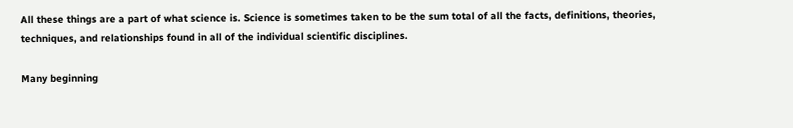All these things are a part of what science is. Science is sometimes taken to be the sum total of all the facts, definitions, theories, techniques, and relationships found in all of the individual scientific disciplines.

Many beginning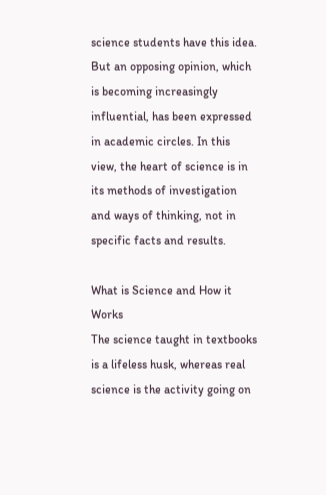science students have this idea. But an opposing opinion, which is becoming increasingly influential, has been expressed in academic circles. In this view, the heart of science is in its methods of investigation and ways of thinking, not in specific facts and results.

What is Science and How it Works
The science taught in textbooks is a lifeless husk, whereas real science is the activity going on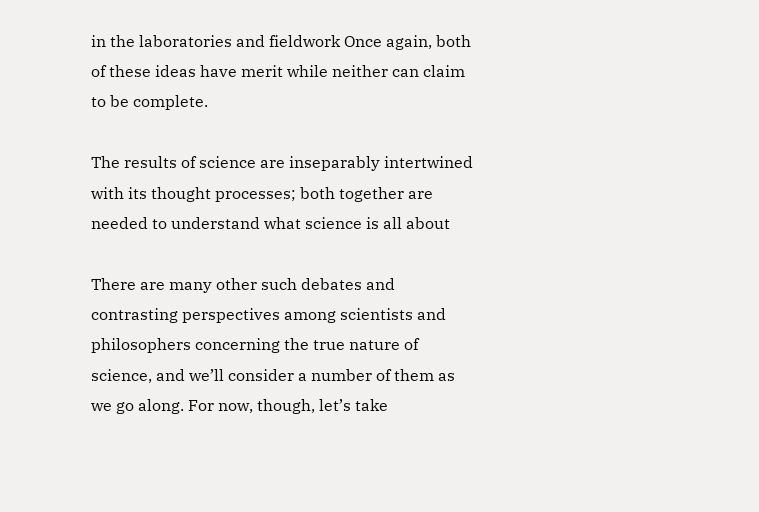in the laboratories and fieldwork Once again, both of these ideas have merit while neither can claim to be complete.

The results of science are inseparably intertwined with its thought processes; both together are needed to understand what science is all about

There are many other such debates and contrasting perspectives among scientists and philosophers concerning the true nature of science, and we’ll consider a number of them as we go along. For now, though, let’s take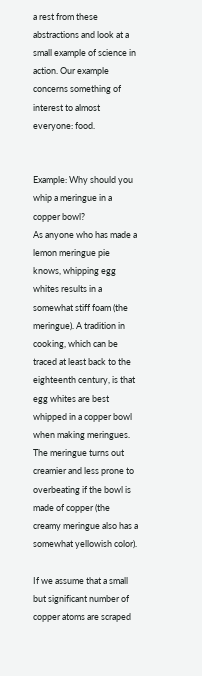a rest from these abstractions and look at a small example of science in action. Our example concerns something of interest to almost everyone: food.


Example: Why should you whip a meringue in a copper bowl?
As anyone who has made a lemon meringue pie knows, whipping egg whites results in a somewhat stiff foam (the meringue). A tradition in cooking, which can be traced at least back to the eighteenth century, is that egg whites are best whipped in a copper bowl when making meringues.
The meringue turns out creamier and less prone to overbeating if the bowl is made of copper (the creamy meringue also has a somewhat yellowish color).

If we assume that a small but significant number of copper atoms are scraped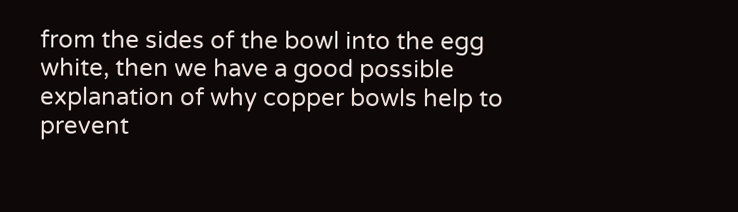from the sides of the bowl into the egg white, then we have a good possible explanation of why copper bowls help to prevent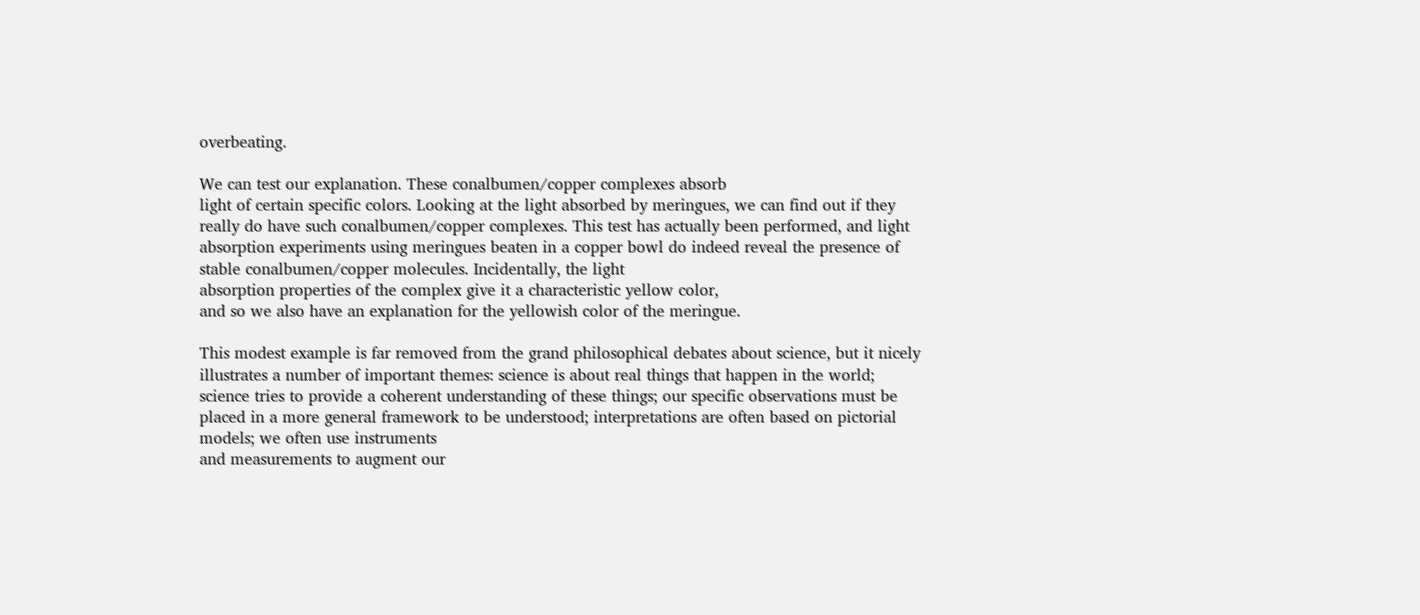overbeating.

We can test our explanation. These conalbumen/copper complexes absorb
light of certain specific colors. Looking at the light absorbed by meringues, we can find out if they really do have such conalbumen/copper complexes. This test has actually been performed, and light absorption experiments using meringues beaten in a copper bowl do indeed reveal the presence of stable conalbumen/copper molecules. Incidentally, the light
absorption properties of the complex give it a characteristic yellow color,
and so we also have an explanation for the yellowish color of the meringue.

This modest example is far removed from the grand philosophical debates about science, but it nicely illustrates a number of important themes: science is about real things that happen in the world; science tries to provide a coherent understanding of these things; our specific observations must be placed in a more general framework to be understood; interpretations are often based on pictorial models; we often use instruments
and measurements to augment our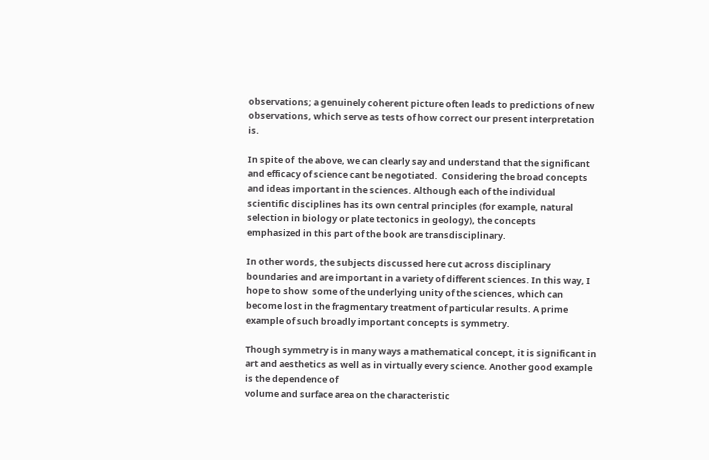observations; a genuinely coherent picture often leads to predictions of new observations, which serve as tests of how correct our present interpretation is.

In spite of  the above, we can clearly say and understand that the significant and efficacy of science cant be negotiated.  Considering the broad concepts and ideas important in the sciences. Although each of the individual scientific disciplines has its own central principles (for example, natural selection in biology or plate tectonics in geology), the concepts
emphasized in this part of the book are transdisciplinary.

In other words, the subjects discussed here cut across disciplinary boundaries and are important in a variety of different sciences. In this way, I hope to show  some of the underlying unity of the sciences, which can become lost in the fragmentary treatment of particular results. A prime example of such broadly important concepts is symmetry.

Though symmetry is in many ways a mathematical concept, it is significant in art and aesthetics as well as in virtually every science. Another good example is the dependence of
volume and surface area on the characteristic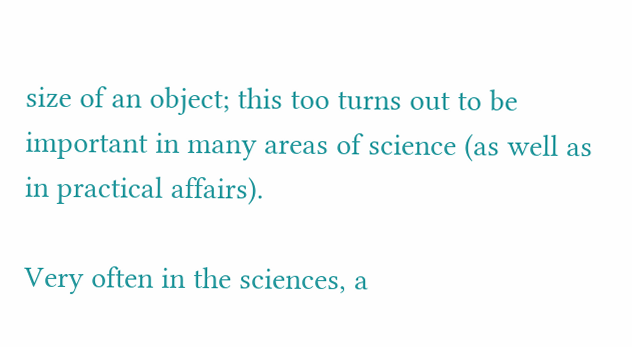size of an object; this too turns out to be important in many areas of science (as well as in practical affairs).

Very often in the sciences, a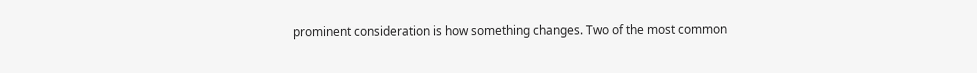prominent consideration is how something changes. Two of the most common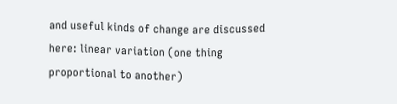and useful kinds of change are discussed here: linear variation (one thing proportional to another)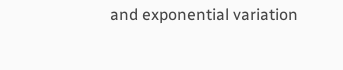and exponential variation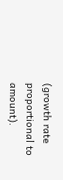(growth rate proportional to amount).